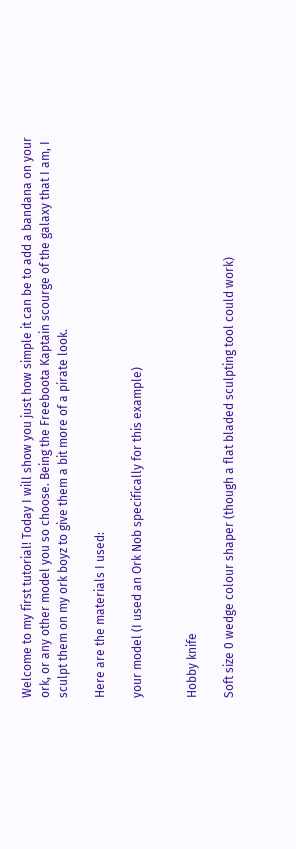Welcome to my first tutorial! Today I will show you just how simple it can be to add a bandana on your ork, or any other model you so choose. Being the Freeboota Kaptain scourge of the galaxy that I am, I sculpt them on my ork boyz to give them a bit more of a pirate look.

Here are the materials I used:

your model (I used an Ork Nob specifically for this example)


Hobby knife

Soft size 0 wedge colour shaper (though a flat bladed sculpting tool could work)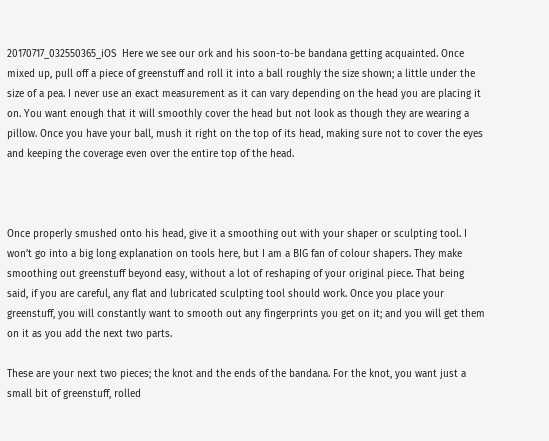20170717_032550365_iOS  Here we see our ork and his soon-to-be bandana getting acquainted. Once mixed up, pull off a piece of greenstuff and roll it into a ball roughly the size shown; a little under the size of a pea. I never use an exact measurement as it can vary depending on the head you are placing it on. You want enough that it will smoothly cover the head but not look as though they are wearing a pillow. Once you have your ball, mush it right on the top of its head, making sure not to cover the eyes and keeping the coverage even over the entire top of the head.



Once properly smushed onto his head, give it a smoothing out with your shaper or sculpting tool. I won’t go into a big long explanation on tools here, but I am a BIG fan of colour shapers. They make smoothing out greenstuff beyond easy, without a lot of reshaping of your original piece. That being said, if you are careful, any flat and lubricated sculpting tool should work. Once you place your greenstuff, you will constantly want to smooth out any fingerprints you get on it; and you will get them on it as you add the next two parts.

These are your next two pieces; the knot and the ends of the bandana. For the knot, you want just a small bit of greenstuff, rolled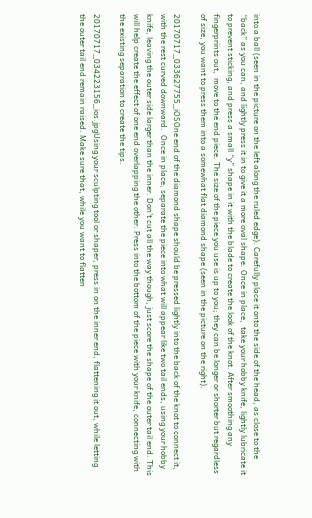into a ball (seen in the picture on the left along the ruled edge). Carefully place it onto the side of the head, as close to the “back” as you can, and lightly press it in to give it a more oval shape. Once in place,  take your hobby knife, lightly lubricate it to prevent sticking, and press a small “y” shape in it with the blade to create the look of the knot. After smoothing any fingerprints out,  move to the end piece. The size of the piece you use is up to you; they can be longer or shorter but regardless of size, you want to press them into a somewhat flat diamond shape (seen in the picture on the right).

20170717_033627755_iOSOne end of the diamond shape should be pressed lightly into the back of the knot to connect it, with the rest curved downward.  Once in place, separate the piece into what will appear like two tail ends, using your hobby knife, leaving the outer side larger than the inner. Don’t cut all the way though, just score the shape of the outer tail end. This will help create the effect of one end overlapping the other. Press into the bottom of the piece with your knife, connecting with the existing separation to create the tips.

20170717_034223156_ios.jpgUsing your sculpting tool or shaper, press in on the inner end, flattening it out, while letting the outer tail end remain raised. Make sure that, while you want to flatten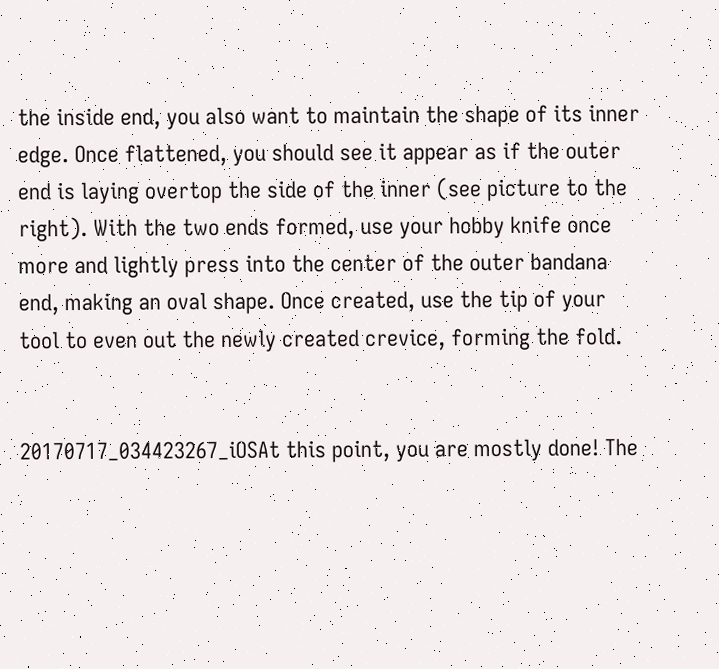the inside end, you also want to maintain the shape of its inner edge. Once flattened, you should see it appear as if the outer end is laying overtop the side of the inner (see picture to the right). With the two ends formed, use your hobby knife once more and lightly press into the center of the outer bandana end, making an oval shape. Once created, use the tip of your tool to even out the newly created crevice, forming the fold.


20170717_034423267_iOSAt this point, you are mostly done! The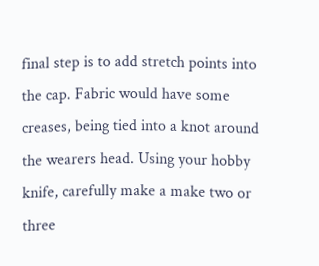final step is to add stretch points into the cap. Fabric would have some creases, being tied into a knot around the wearers head. Using your hobby knife, carefully make a make two or three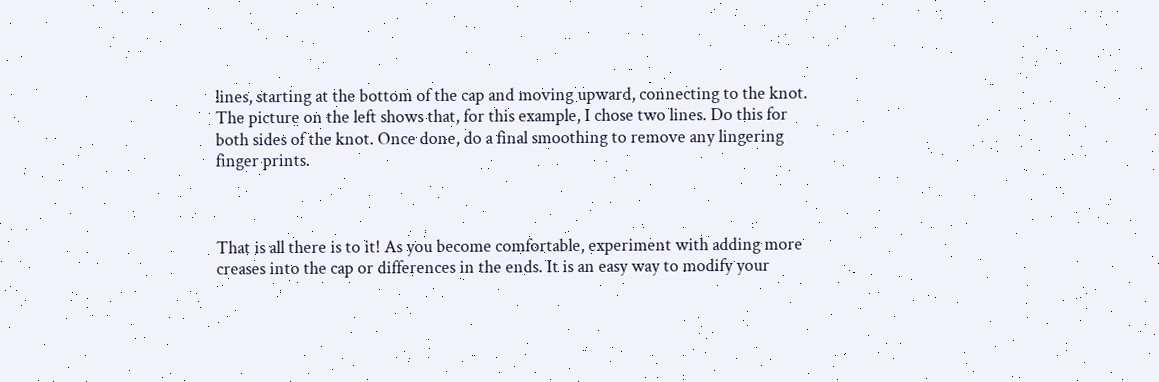lines, starting at the bottom of the cap and moving upward, connecting to the knot. The picture on the left shows that, for this example, I chose two lines. Do this for both sides of the knot. Once done, do a final smoothing to remove any lingering finger prints.



That is all there is to it! As you become comfortable, experiment with adding more creases into the cap or differences in the ends. It is an easy way to modify your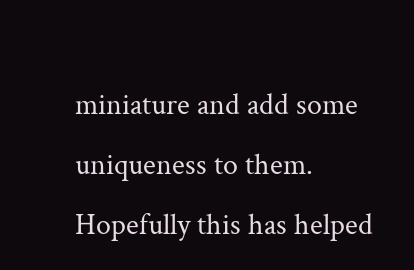miniature and add some uniqueness to them. Hopefully this has helped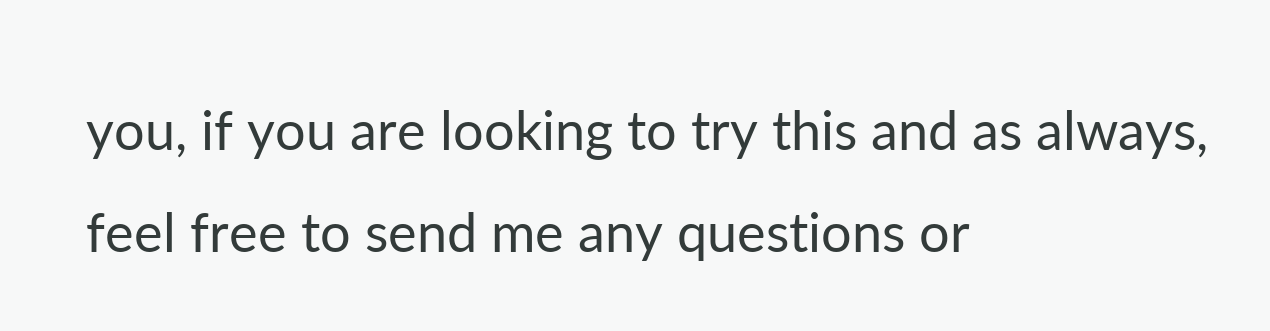you, if you are looking to try this and as always, feel free to send me any questions or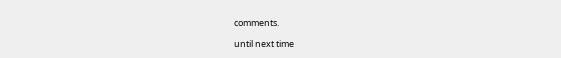comments.

until next time